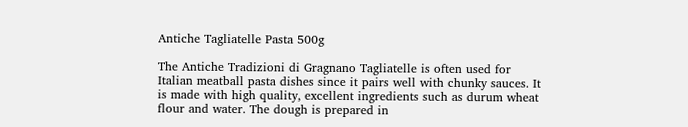Antiche Tagliatelle Pasta 500g

The Antiche Tradizioni di Gragnano Tagliatelle is often used for Italian meatball pasta dishes since it pairs well with chunky sauces. It is made with high quality, excellent ingredients such as durum wheat flour and water. The dough is prepared in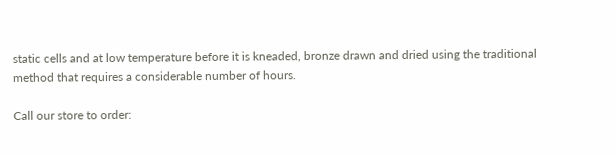static cells and at low temperature before it is kneaded, bronze drawn and dried using the traditional method that requires a considerable number of hours.

Call our store to order: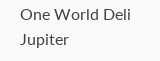One World Deli Jupiter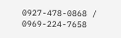0927-478-0868 / 0969-224-7658